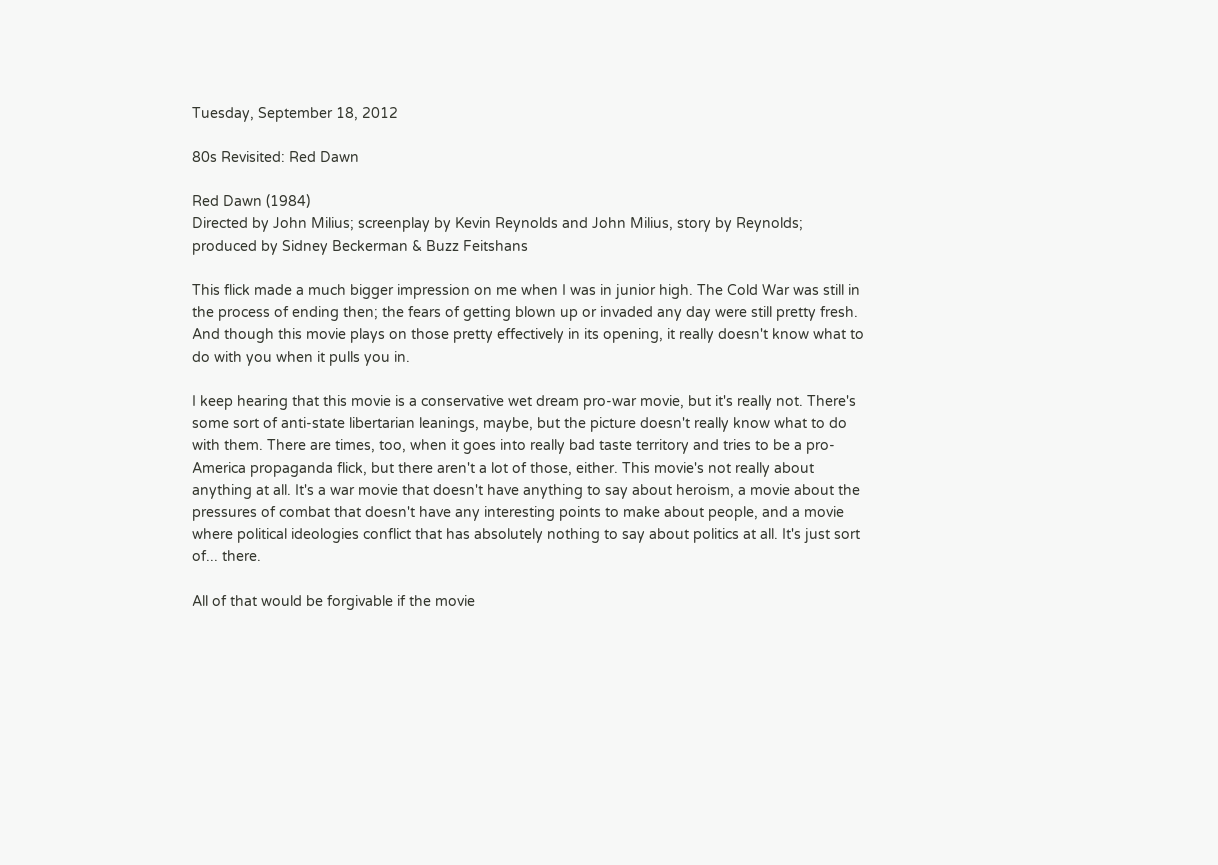Tuesday, September 18, 2012

80s Revisited: Red Dawn

Red Dawn (1984)
Directed by John Milius; screenplay by Kevin Reynolds and John Milius, story by Reynolds; produced by Sidney Beckerman & Buzz Feitshans

This flick made a much bigger impression on me when I was in junior high. The Cold War was still in the process of ending then; the fears of getting blown up or invaded any day were still pretty fresh. And though this movie plays on those pretty effectively in its opening, it really doesn't know what to do with you when it pulls you in.

I keep hearing that this movie is a conservative wet dream pro-war movie, but it's really not. There's some sort of anti-state libertarian leanings, maybe, but the picture doesn't really know what to do with them. There are times, too, when it goes into really bad taste territory and tries to be a pro-America propaganda flick, but there aren't a lot of those, either. This movie's not really about anything at all. It's a war movie that doesn't have anything to say about heroism, a movie about the pressures of combat that doesn't have any interesting points to make about people, and a movie where political ideologies conflict that has absolutely nothing to say about politics at all. It's just sort of... there.

All of that would be forgivable if the movie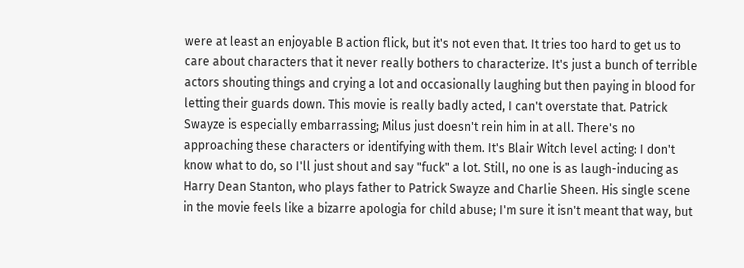were at least an enjoyable B action flick, but it's not even that. It tries too hard to get us to care about characters that it never really bothers to characterize. It's just a bunch of terrible actors shouting things and crying a lot and occasionally laughing but then paying in blood for letting their guards down. This movie is really badly acted, I can't overstate that. Patrick Swayze is especially embarrassing; Milus just doesn't rein him in at all. There's no approaching these characters or identifying with them. It's Blair Witch level acting: I don't know what to do, so I'll just shout and say "fuck" a lot. Still, no one is as laugh-inducing as Harry Dean Stanton, who plays father to Patrick Swayze and Charlie Sheen. His single scene in the movie feels like a bizarre apologia for child abuse; I'm sure it isn't meant that way, but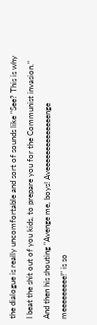the dialogue is really uncomfortable and sort of sounds like "See? This is why I beat the shit out of you kids, to prepare you for the Communist invasion." And then his shouting "Avenge me, boys! Aveeeeeeeeeeeeeenge meeeeeeeee!" is so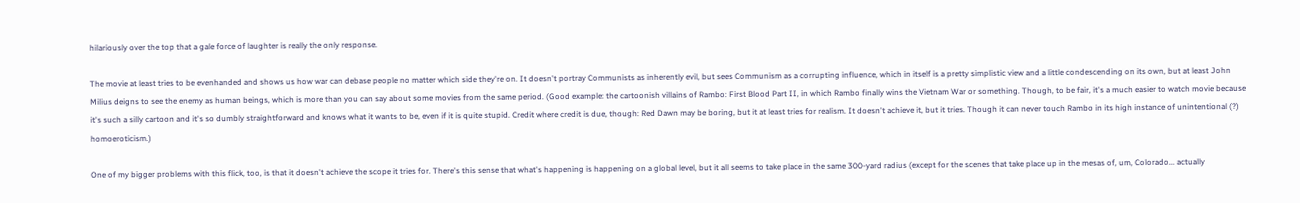hilariously over the top that a gale force of laughter is really the only response.

The movie at least tries to be evenhanded and shows us how war can debase people no matter which side they're on. It doesn't portray Communists as inherently evil, but sees Communism as a corrupting influence, which in itself is a pretty simplistic view and a little condescending on its own, but at least John Milius deigns to see the enemy as human beings, which is more than you can say about some movies from the same period. (Good example: the cartoonish villains of Rambo: First Blood Part II, in which Rambo finally wins the Vietnam War or something. Though, to be fair, it's a much easier to watch movie because it's such a silly cartoon and it's so dumbly straightforward and knows what it wants to be, even if it is quite stupid. Credit where credit is due, though: Red Dawn may be boring, but it at least tries for realism. It doesn't achieve it, but it tries. Though it can never touch Rambo in its high instance of unintentional (?) homoeroticism.)

One of my bigger problems with this flick, too, is that it doesn't achieve the scope it tries for. There's this sense that what's happening is happening on a global level, but it all seems to take place in the same 300-yard radius (except for the scenes that take place up in the mesas of, um, Colorado... actually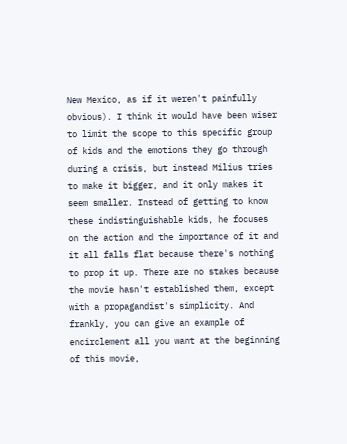New Mexico, as if it weren't painfully obvious). I think it would have been wiser to limit the scope to this specific group of kids and the emotions they go through during a crisis, but instead Milius tries to make it bigger, and it only makes it seem smaller. Instead of getting to know these indistinguishable kids, he focuses on the action and the importance of it and it all falls flat because there's nothing to prop it up. There are no stakes because the movie hasn't established them, except with a propagandist's simplicity. And frankly, you can give an example of encirclement all you want at the beginning of this movie,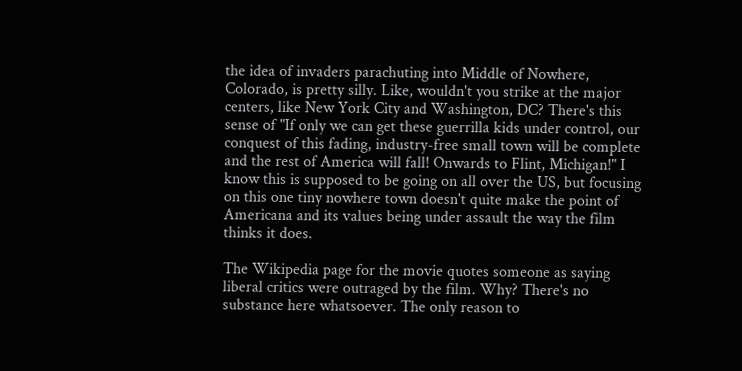the idea of invaders parachuting into Middle of Nowhere, Colorado, is pretty silly. Like, wouldn't you strike at the major centers, like New York City and Washington, DC? There's this sense of "If only we can get these guerrilla kids under control, our conquest of this fading, industry-free small town will be complete and the rest of America will fall! Onwards to Flint, Michigan!" I know this is supposed to be going on all over the US, but focusing on this one tiny nowhere town doesn't quite make the point of Americana and its values being under assault the way the film thinks it does.

The Wikipedia page for the movie quotes someone as saying liberal critics were outraged by the film. Why? There's no substance here whatsoever. The only reason to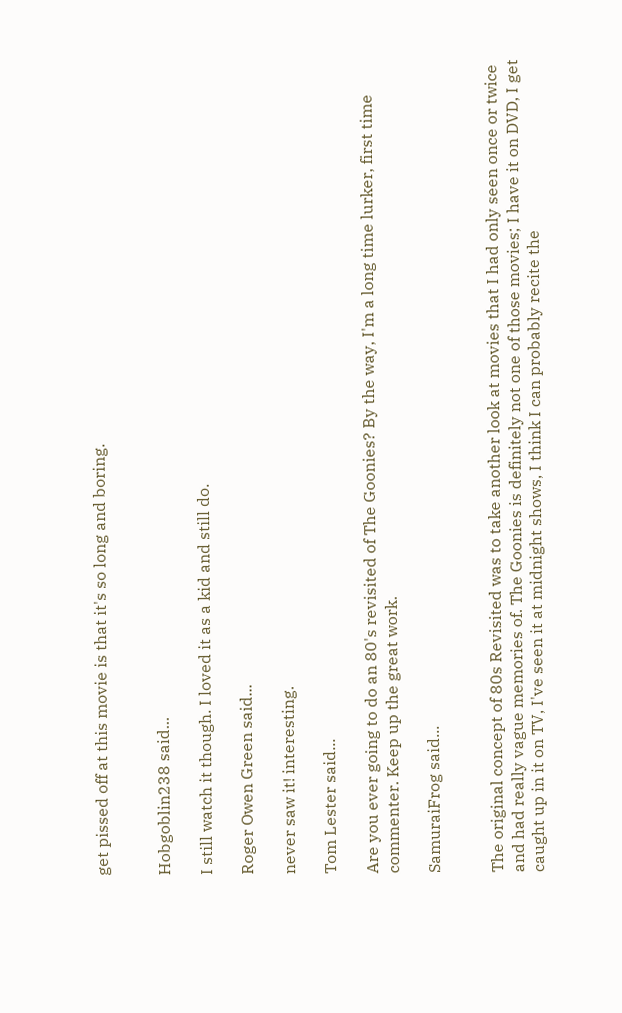get pissed off at this movie is that it's so long and boring.


Hobgoblin238 said...

I still watch it though. I loved it as a kid and still do.

Roger Owen Green said...

never saw it! interesting.

Tom Lester said...

Are you ever going to do an 80's revisited of The Goonies? By the way, I'm a long time lurker, first time commenter. Keep up the great work.

SamuraiFrog said...


The original concept of 80s Revisited was to take another look at movies that I had only seen once or twice and had really vague memories of. The Goonies is definitely not one of those movies; I have it on DVD, I get caught up in it on TV, I've seen it at midnight shows, I think I can probably recite the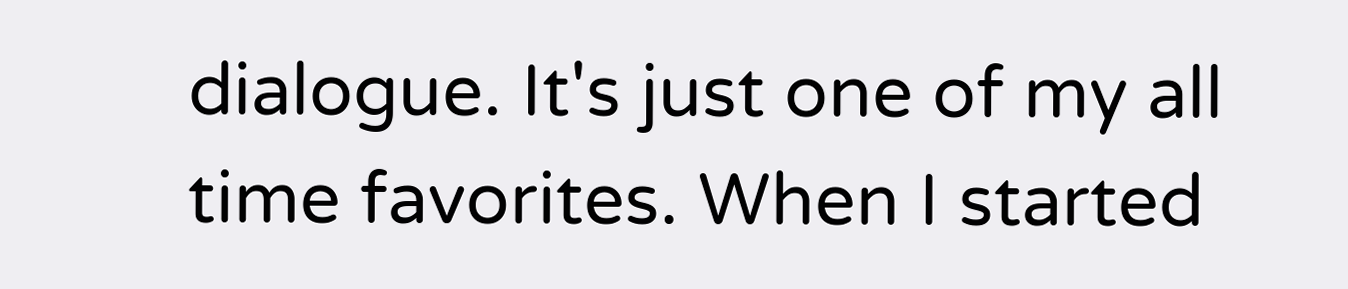dialogue. It's just one of my all time favorites. When I started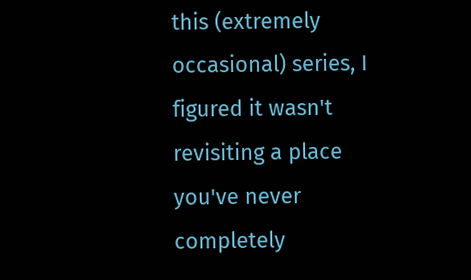this (extremely occasional) series, I figured it wasn't revisiting a place you've never completely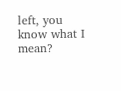left, you know what I mean?